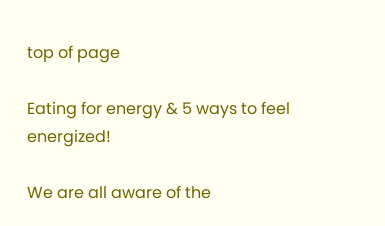top of page

Eating for energy & 5 ways to feel energized!

We are all aware of the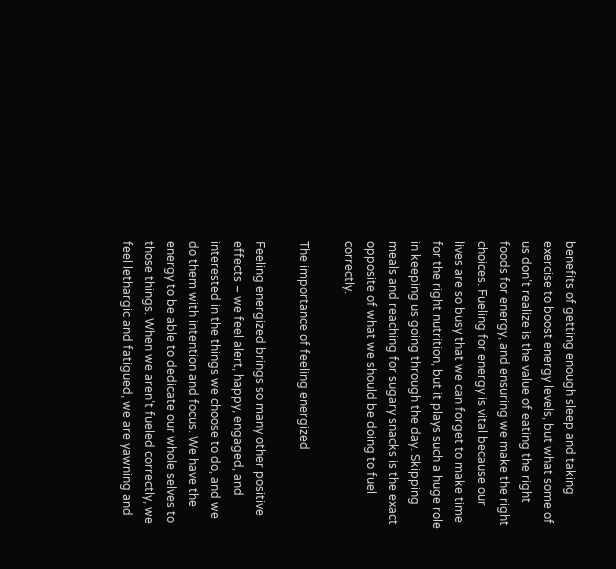benefits of getting enough sleep and taking exercise to boost energy levels, but what some of us don’t realize is the value of eating the right foods for energy, and ensuring we make the right choices. Fueling for energy is vital because our lives are so busy that we can forget to make time for the right nutrition, but it plays such a huge role in keeping us going through the day. Skipping meals and reaching for sugary snacks is the exact opposite of what we should be doing to fuel correctly.

The importance of feeling energized

Feeling energized brings so many other positive effects – we feel alert, happy, engaged, and interested in the things we choose to do, and we do them with intention and focus. We have the energy to be able to dedicate our whole selves to those things. When we aren’t fueled correctly, we feel lethargic and fatigued, we are yawning and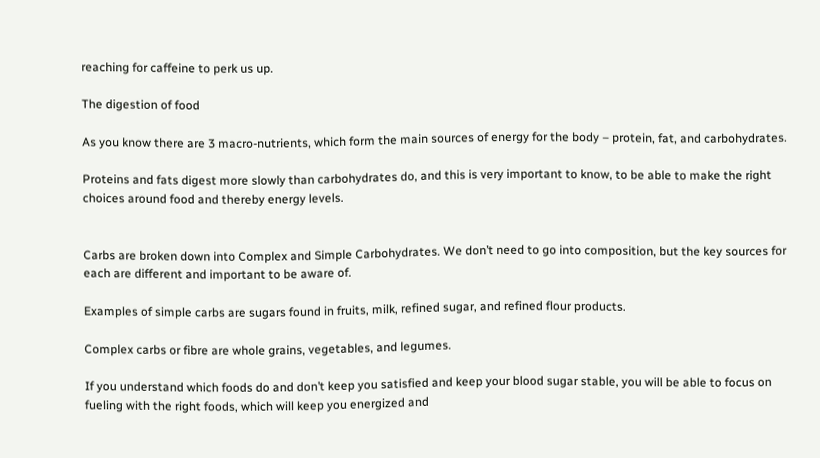reaching for caffeine to perk us up.

The digestion of food

As you know there are 3 macro-nutrients, which form the main sources of energy for the body – protein, fat, and carbohydrates.

Proteins and fats digest more slowly than carbohydrates do, and this is very important to know, to be able to make the right choices around food and thereby energy levels.


Carbs are broken down into Complex and Simple Carbohydrates. We don’t need to go into composition, but the key sources for each are different and important to be aware of.

Examples of simple carbs are sugars found in fruits, milk, refined sugar, and refined flour products.

Complex carbs or fibre are whole grains, vegetables, and legumes.

If you understand which foods do and don’t keep you satisfied and keep your blood sugar stable, you will be able to focus on fueling with the right foods, which will keep you energized and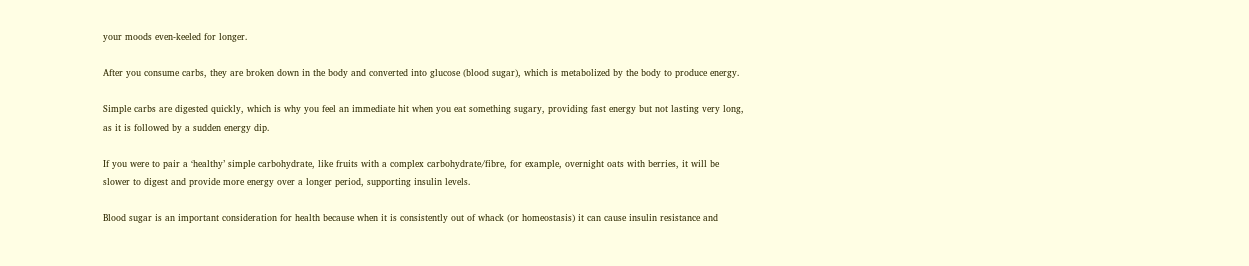your moods even-keeled for longer.

After you consume carbs, they are broken down in the body and converted into glucose (blood sugar), which is metabolized by the body to produce energy.

Simple carbs are digested quickly, which is why you feel an immediate hit when you eat something sugary, providing fast energy but not lasting very long, as it is followed by a sudden energy dip.

If you were to pair a ‘healthy’ simple carbohydrate, like fruits with a complex carbohydrate/fibre, for example, overnight oats with berries, it will be slower to digest and provide more energy over a longer period, supporting insulin levels.

Blood sugar is an important consideration for health because when it is consistently out of whack (or homeostasis) it can cause insulin resistance and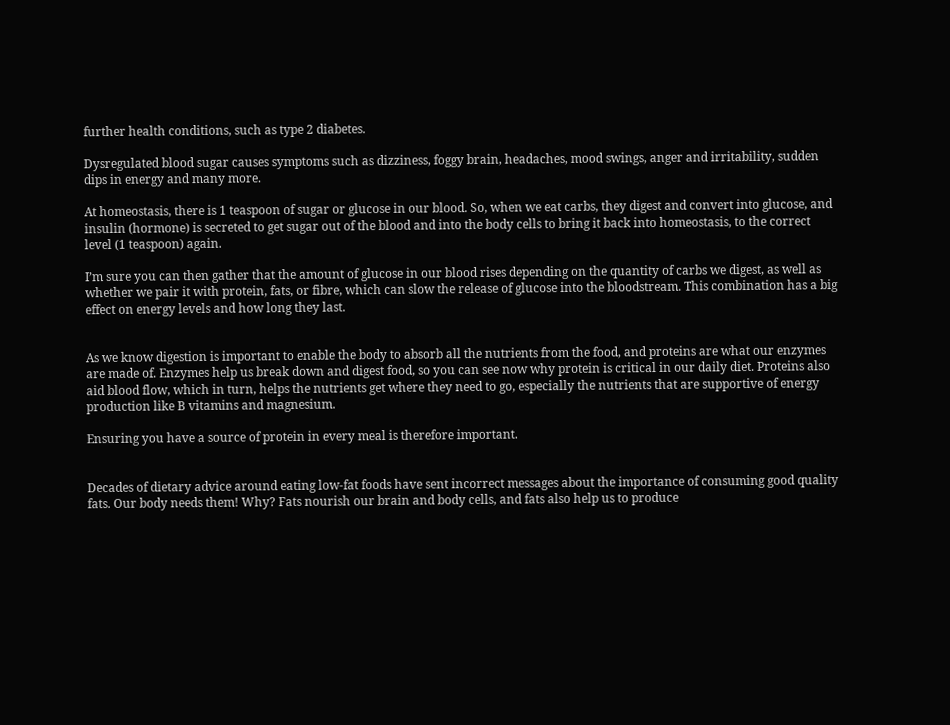further health conditions, such as type 2 diabetes.

Dysregulated blood sugar causes symptoms such as dizziness, foggy brain, headaches, mood swings, anger and irritability, sudden dips in energy and many more.

At homeostasis, there is 1 teaspoon of sugar or glucose in our blood. So, when we eat carbs, they digest and convert into glucose, and insulin (hormone) is secreted to get sugar out of the blood and into the body cells to bring it back into homeostasis, to the correct level (1 teaspoon) again.

I’m sure you can then gather that the amount of glucose in our blood rises depending on the quantity of carbs we digest, as well as whether we pair it with protein, fats, or fibre, which can slow the release of glucose into the bloodstream. This combination has a big effect on energy levels and how long they last.


As we know digestion is important to enable the body to absorb all the nutrients from the food, and proteins are what our enzymes are made of. Enzymes help us break down and digest food, so you can see now why protein is critical in our daily diet. Proteins also aid blood flow, which in turn, helps the nutrients get where they need to go, especially the nutrients that are supportive of energy production like B vitamins and magnesium.

Ensuring you have a source of protein in every meal is therefore important.


Decades of dietary advice around eating low-fat foods have sent incorrect messages about the importance of consuming good quality fats. Our body needs them! Why? Fats nourish our brain and body cells, and fats also help us to produce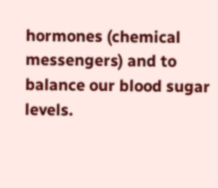hormones (chemical messengers) and to balance our blood sugar levels.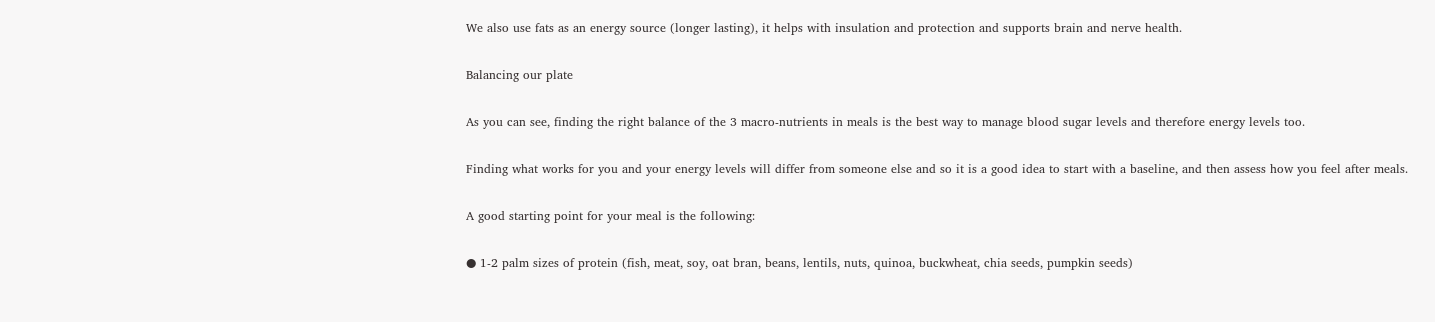We also use fats as an energy source (longer lasting), it helps with insulation and protection and supports brain and nerve health.

Balancing our plate

As you can see, finding the right balance of the 3 macro-nutrients in meals is the best way to manage blood sugar levels and therefore energy levels too.

Finding what works for you and your energy levels will differ from someone else and so it is a good idea to start with a baseline, and then assess how you feel after meals.

A good starting point for your meal is the following:

● 1-2 palm sizes of protein (fish, meat, soy, oat bran, beans, lentils, nuts, quinoa, buckwheat, chia seeds, pumpkin seeds)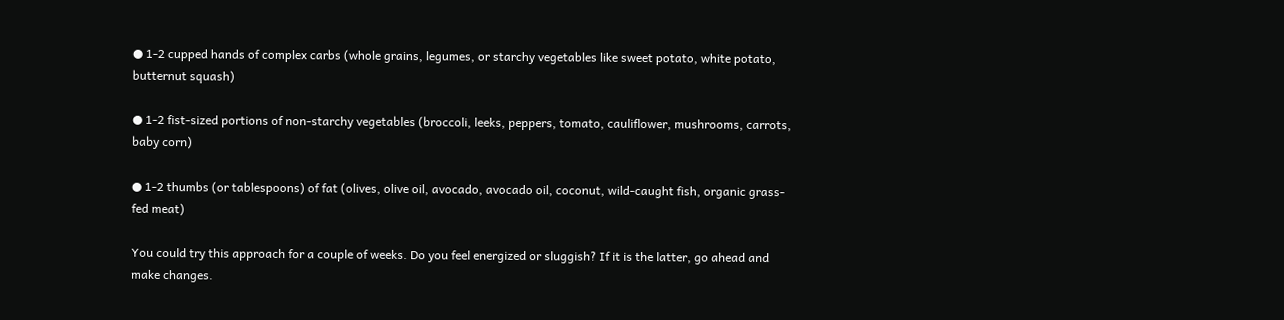● 1-2 cupped hands of complex carbs (whole grains, legumes, or starchy vegetables like sweet potato, white potato, butternut squash)

● 1-2 fist-sized portions of non-starchy vegetables (broccoli, leeks, peppers, tomato, cauliflower, mushrooms, carrots, baby corn)

● 1-2 thumbs (or tablespoons) of fat (olives, olive oil, avocado, avocado oil, coconut, wild-caught fish, organic grass-fed meat)

You could try this approach for a couple of weeks. Do you feel energized or sluggish? If it is the latter, go ahead and make changes.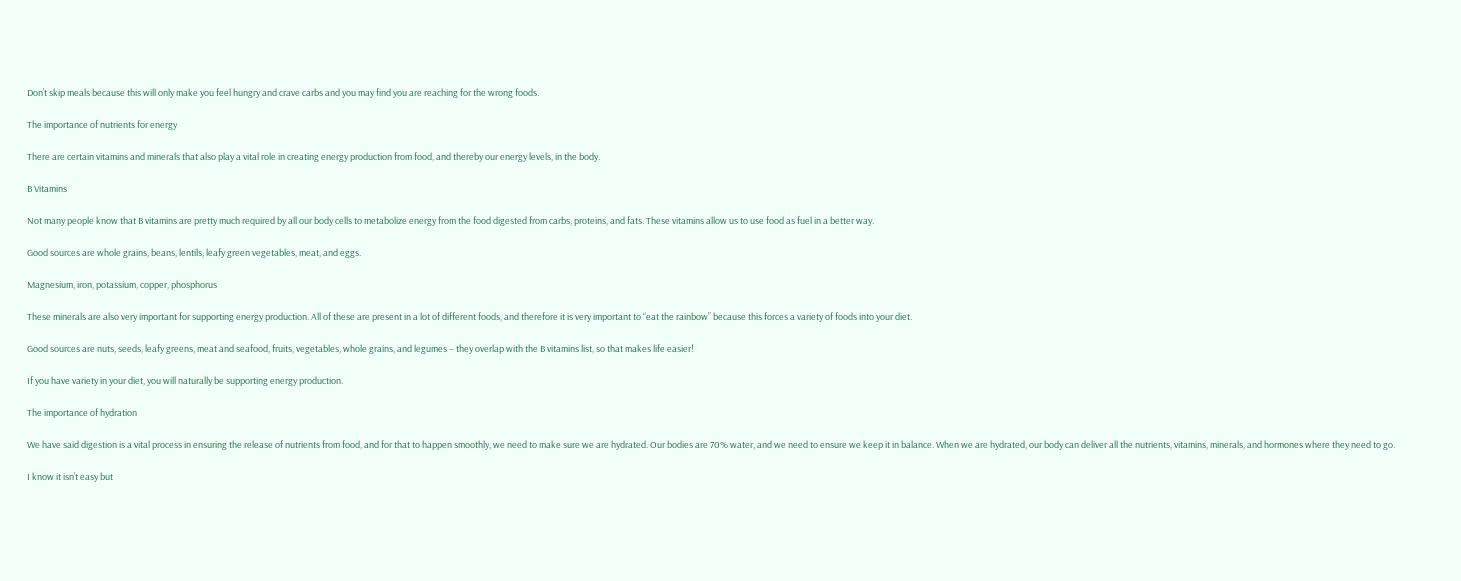Don’t skip meals because this will only make you feel hungry and crave carbs and you may find you are reaching for the wrong foods.

The importance of nutrients for energy

There are certain vitamins and minerals that also play a vital role in creating energy production from food, and thereby our energy levels, in the body.

B Vitamins

Not many people know that B vitamins are pretty much required by all our body cells to metabolize energy from the food digested from carbs, proteins, and fats. These vitamins allow us to use food as fuel in a better way.

Good sources are whole grains, beans, lentils, leafy green vegetables, meat, and eggs.

Magnesium, iron, potassium, copper, phosphorus

These minerals are also very important for supporting energy production. All of these are present in a lot of different foods, and therefore it is very important to “eat the rainbow” because this forces a variety of foods into your diet.

Good sources are nuts, seeds, leafy greens, meat and seafood, fruits, vegetables, whole grains, and legumes – they overlap with the B vitamins list, so that makes life easier!

If you have variety in your diet, you will naturally be supporting energy production.

The importance of hydration

We have said digestion is a vital process in ensuring the release of nutrients from food, and for that to happen smoothly, we need to make sure we are hydrated. Our bodies are 70% water, and we need to ensure we keep it in balance. When we are hydrated, our body can deliver all the nutrients, vitamins, minerals, and hormones where they need to go.

I know it isn’t easy but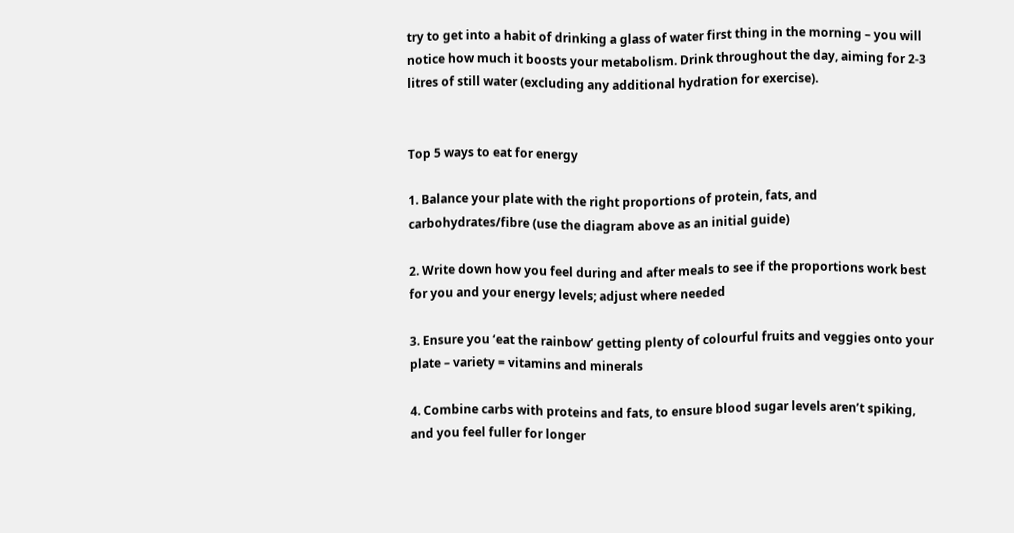try to get into a habit of drinking a glass of water first thing in the morning – you will notice how much it boosts your metabolism. Drink throughout the day, aiming for 2-3 litres of still water (excluding any additional hydration for exercise).


Top 5 ways to eat for energy

1. Balance your plate with the right proportions of protein, fats, and carbohydrates/fibre (use the diagram above as an initial guide)

2. Write down how you feel during and after meals to see if the proportions work best for you and your energy levels; adjust where needed

3. Ensure you ‘eat the rainbow’ getting plenty of colourful fruits and veggies onto your plate – variety = vitamins and minerals

4. Combine carbs with proteins and fats, to ensure blood sugar levels aren’t spiking, and you feel fuller for longer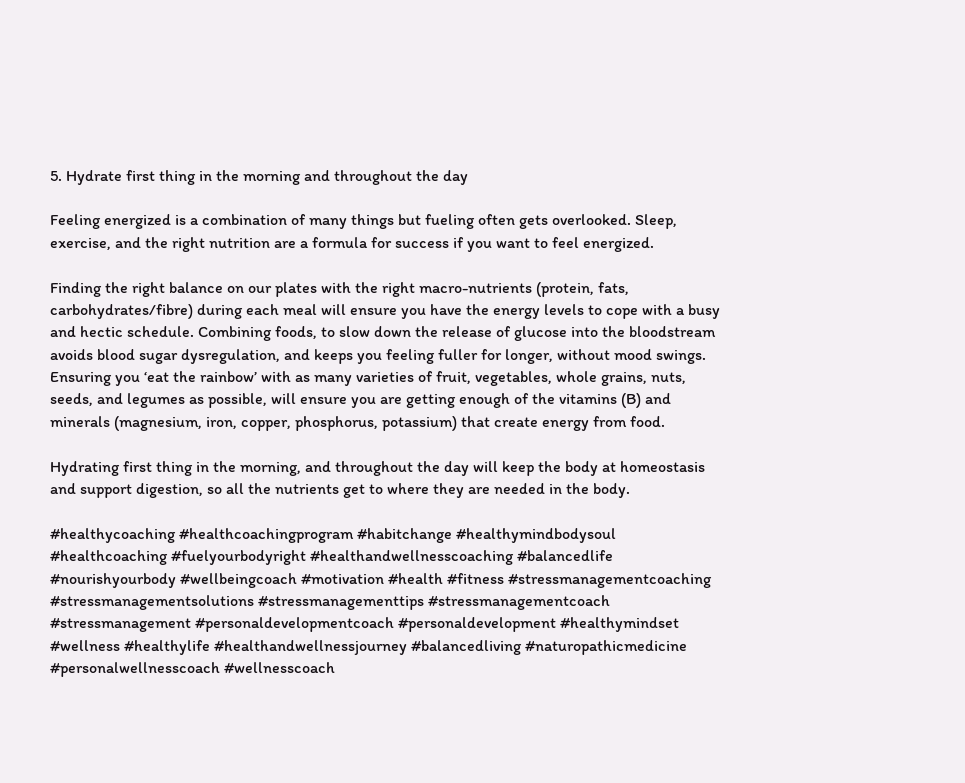5. Hydrate first thing in the morning and throughout the day

Feeling energized is a combination of many things but fueling often gets overlooked. Sleep, exercise, and the right nutrition are a formula for success if you want to feel energized.

Finding the right balance on our plates with the right macro-nutrients (protein, fats, carbohydrates/fibre) during each meal will ensure you have the energy levels to cope with a busy and hectic schedule. Combining foods, to slow down the release of glucose into the bloodstream avoids blood sugar dysregulation, and keeps you feeling fuller for longer, without mood swings. Ensuring you ‘eat the rainbow’ with as many varieties of fruit, vegetables, whole grains, nuts, seeds, and legumes as possible, will ensure you are getting enough of the vitamins (B) and minerals (magnesium, iron, copper, phosphorus, potassium) that create energy from food.

Hydrating first thing in the morning, and throughout the day will keep the body at homeostasis and support digestion, so all the nutrients get to where they are needed in the body.

#healthycoaching #healthcoachingprogram #habitchange #healthymindbodysoul #healthcoaching #fuelyourbodyright #healthandwellnesscoaching #balancedlife #nourishyourbody #wellbeingcoach #motivation #health #fitness #stressmanagementcoaching #stressmanagementsolutions #stressmanagementtips #stressmanagementcoach #stressmanagement #personaldevelopmentcoach #personaldevelopment #healthymindset #wellness #healthylife #healthandwellnessjourney #balancedliving #naturopathicmedicine #personalwellnesscoach #wellnesscoach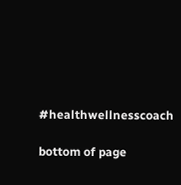#healthwellnesscoach

bottom of page